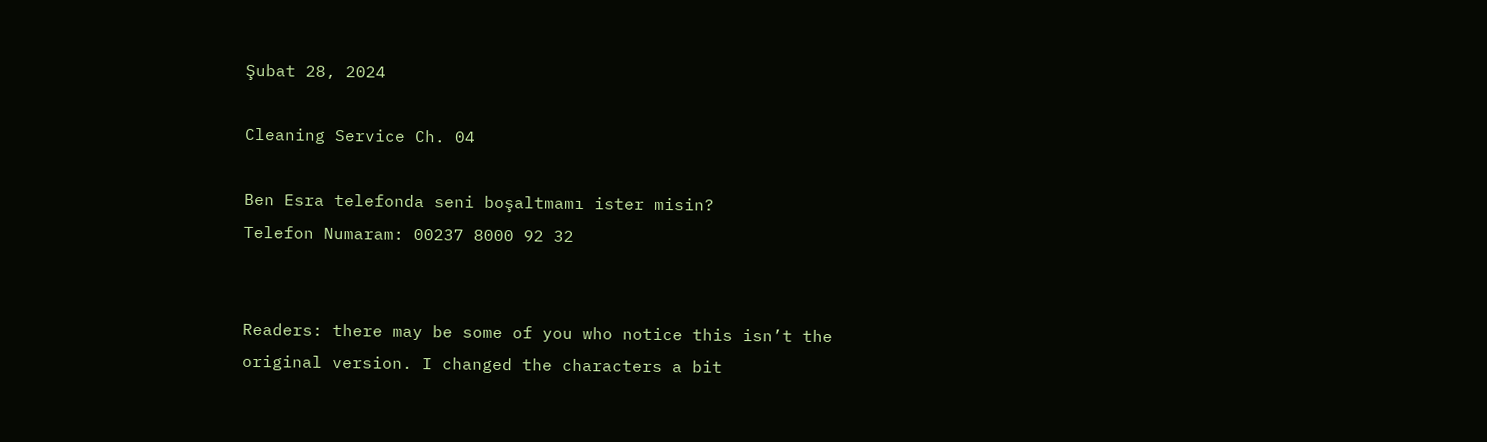Şubat 28, 2024

Cleaning Service Ch. 04

Ben Esra telefonda seni boşaltmamı ister misin?
Telefon Numaram: 00237 8000 92 32


Readers: there may be some of you who notice this isn’t the original version. I changed the characters a bit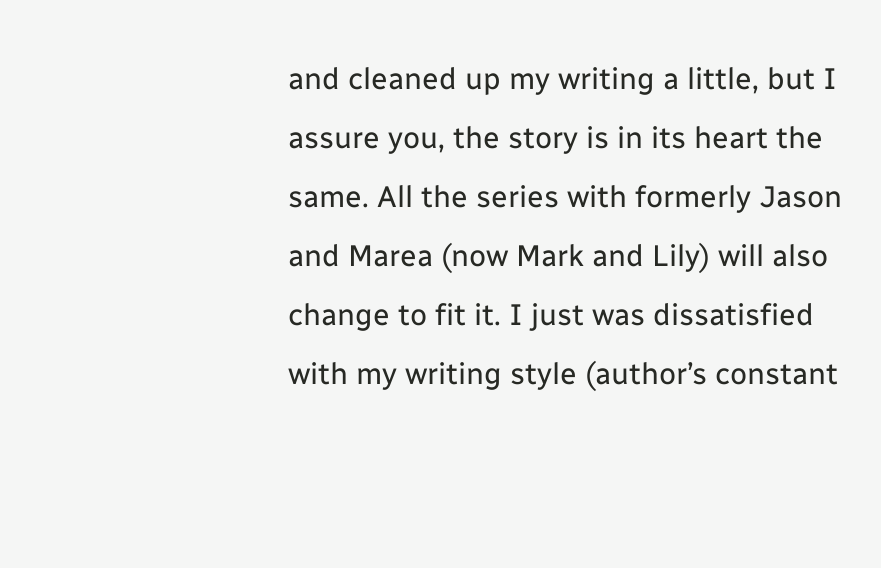and cleaned up my writing a little, but I assure you, the story is in its heart the same. All the series with formerly Jason and Marea (now Mark and Lily) will also change to fit it. I just was dissatisfied with my writing style (author’s constant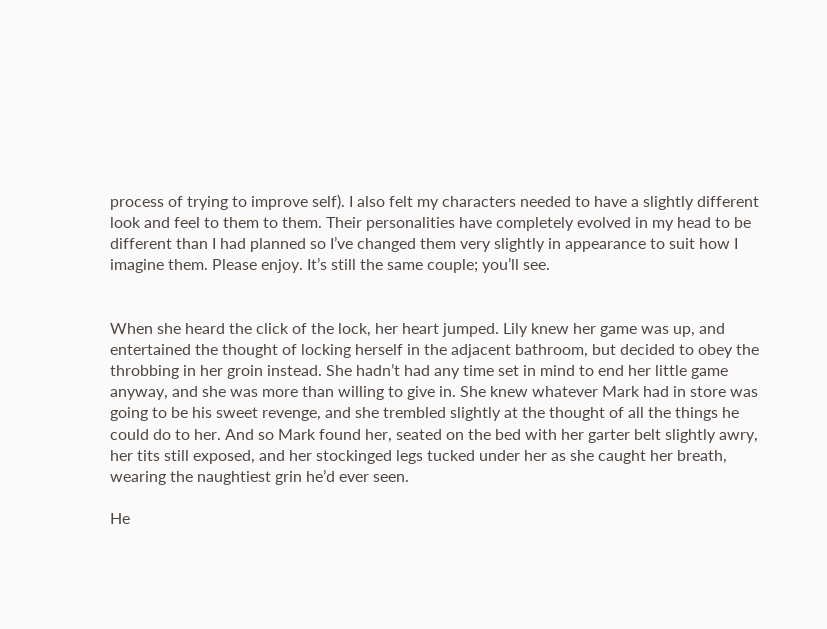process of trying to improve self). I also felt my characters needed to have a slightly different look and feel to them to them. Their personalities have completely evolved in my head to be different than I had planned so I’ve changed them very slightly in appearance to suit how I imagine them. Please enjoy. It’s still the same couple; you’ll see.


When she heard the click of the lock, her heart jumped. Lily knew her game was up, and entertained the thought of locking herself in the adjacent bathroom, but decided to obey the throbbing in her groin instead. She hadn’t had any time set in mind to end her little game anyway, and she was more than willing to give in. She knew whatever Mark had in store was going to be his sweet revenge, and she trembled slightly at the thought of all the things he could do to her. And so Mark found her, seated on the bed with her garter belt slightly awry, her tits still exposed, and her stockinged legs tucked under her as she caught her breath, wearing the naughtiest grin he’d ever seen.

He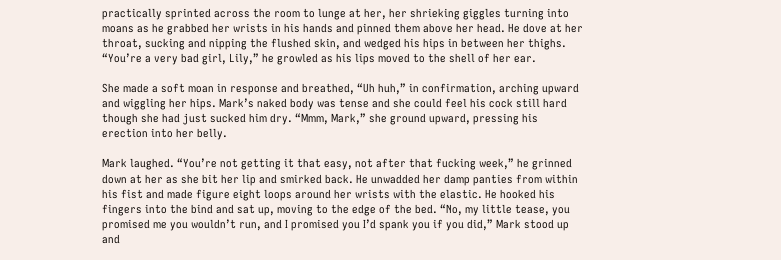practically sprinted across the room to lunge at her, her shrieking giggles turning into moans as he grabbed her wrists in his hands and pinned them above her head. He dove at her throat, sucking and nipping the flushed skin, and wedged his hips in between her thighs. “You’re a very bad girl, Lily,” he growled as his lips moved to the shell of her ear.

She made a soft moan in response and breathed, “Uh huh,” in confirmation, arching upward and wiggling her hips. Mark’s naked body was tense and she could feel his cock still hard though she had just sucked him dry. “Mmm, Mark,” she ground upward, pressing his erection into her belly.

Mark laughed. “You’re not getting it that easy, not after that fucking week,” he grinned down at her as she bit her lip and smirked back. He unwadded her damp panties from within his fist and made figure eight loops around her wrists with the elastic. He hooked his fingers into the bind and sat up, moving to the edge of the bed. “No, my little tease, you promised me you wouldn’t run, and I promised you I’d spank you if you did,” Mark stood up and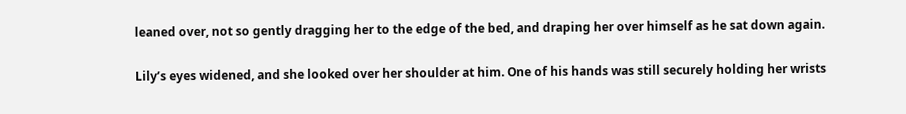leaned over, not so gently dragging her to the edge of the bed, and draping her over himself as he sat down again.

Lily’s eyes widened, and she looked over her shoulder at him. One of his hands was still securely holding her wrists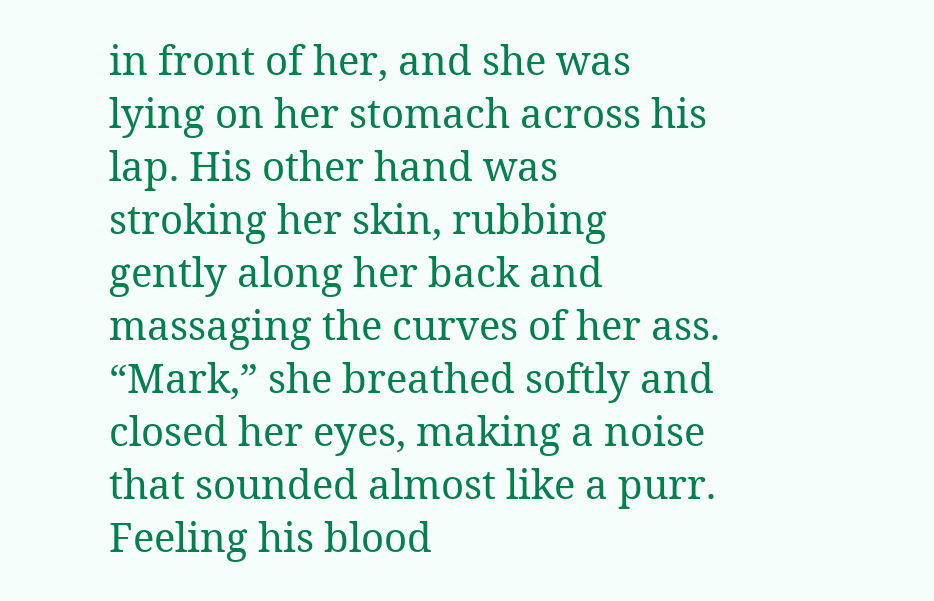in front of her, and she was lying on her stomach across his lap. His other hand was stroking her skin, rubbing gently along her back and massaging the curves of her ass. “Mark,” she breathed softly and closed her eyes, making a noise that sounded almost like a purr. Feeling his blood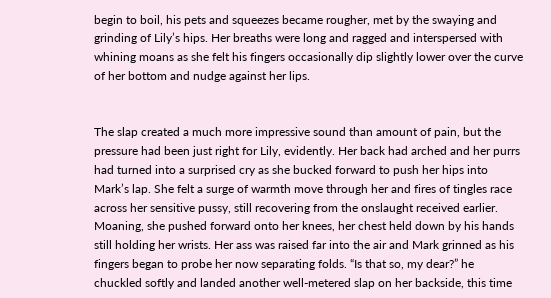begin to boil, his pets and squeezes became rougher, met by the swaying and grinding of Lily’s hips. Her breaths were long and ragged and interspersed with whining moans as she felt his fingers occasionally dip slightly lower over the curve of her bottom and nudge against her lips.


The slap created a much more impressive sound than amount of pain, but the pressure had been just right for Lily, evidently. Her back had arched and her purrs had turned into a surprised cry as she bucked forward to push her hips into Mark’s lap. She felt a surge of warmth move through her and fires of tingles race across her sensitive pussy, still recovering from the onslaught received earlier. Moaning, she pushed forward onto her knees, her chest held down by his hands still holding her wrists. Her ass was raised far into the air and Mark grinned as his fingers began to probe her now separating folds. “Is that so, my dear?” he chuckled softly and landed another well-metered slap on her backside, this time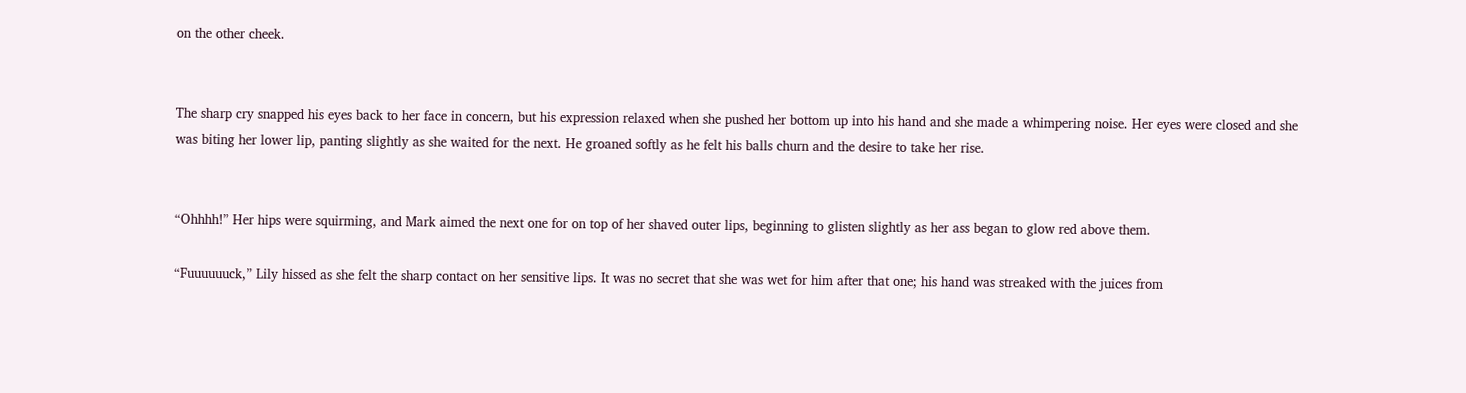on the other cheek.


The sharp cry snapped his eyes back to her face in concern, but his expression relaxed when she pushed her bottom up into his hand and she made a whimpering noise. Her eyes were closed and she was biting her lower lip, panting slightly as she waited for the next. He groaned softly as he felt his balls churn and the desire to take her rise.


“Ohhhh!” Her hips were squirming, and Mark aimed the next one for on top of her shaved outer lips, beginning to glisten slightly as her ass began to glow red above them.

“Fuuuuuuck,” Lily hissed as she felt the sharp contact on her sensitive lips. It was no secret that she was wet for him after that one; his hand was streaked with the juices from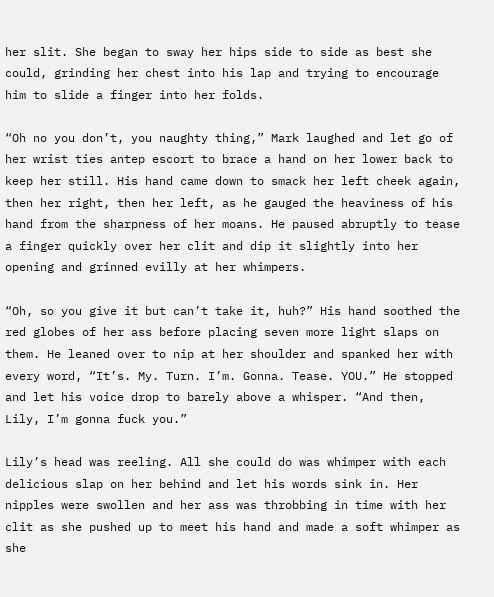her slit. She began to sway her hips side to side as best she could, grinding her chest into his lap and trying to encourage him to slide a finger into her folds.

“Oh no you don’t, you naughty thing,” Mark laughed and let go of her wrist ties antep escort to brace a hand on her lower back to keep her still. His hand came down to smack her left cheek again, then her right, then her left, as he gauged the heaviness of his hand from the sharpness of her moans. He paused abruptly to tease a finger quickly over her clit and dip it slightly into her opening and grinned evilly at her whimpers.

“Oh, so you give it but can’t take it, huh?” His hand soothed the red globes of her ass before placing seven more light slaps on them. He leaned over to nip at her shoulder and spanked her with every word, “It’s. My. Turn. I’m. Gonna. Tease. YOU.” He stopped and let his voice drop to barely above a whisper. “And then, Lily, I’m gonna fuck you.”

Lily’s head was reeling. All she could do was whimper with each delicious slap on her behind and let his words sink in. Her nipples were swollen and her ass was throbbing in time with her clit as she pushed up to meet his hand and made a soft whimper as she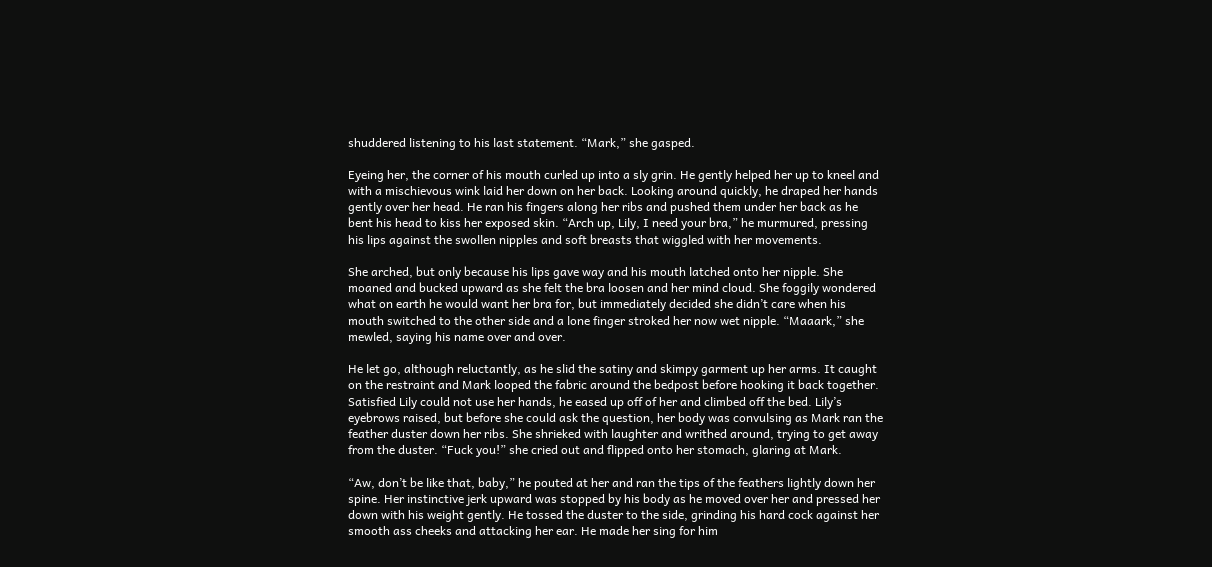shuddered listening to his last statement. “Mark,” she gasped.

Eyeing her, the corner of his mouth curled up into a sly grin. He gently helped her up to kneel and with a mischievous wink laid her down on her back. Looking around quickly, he draped her hands gently over her head. He ran his fingers along her ribs and pushed them under her back as he bent his head to kiss her exposed skin. “Arch up, Lily, I need your bra,” he murmured, pressing his lips against the swollen nipples and soft breasts that wiggled with her movements.

She arched, but only because his lips gave way and his mouth latched onto her nipple. She moaned and bucked upward as she felt the bra loosen and her mind cloud. She foggily wondered what on earth he would want her bra for, but immediately decided she didn’t care when his mouth switched to the other side and a lone finger stroked her now wet nipple. “Maaark,” she mewled, saying his name over and over.

He let go, although reluctantly, as he slid the satiny and skimpy garment up her arms. It caught on the restraint and Mark looped the fabric around the bedpost before hooking it back together. Satisfied Lily could not use her hands, he eased up off of her and climbed off the bed. Lily’s eyebrows raised, but before she could ask the question, her body was convulsing as Mark ran the feather duster down her ribs. She shrieked with laughter and writhed around, trying to get away from the duster. “Fuck you!” she cried out and flipped onto her stomach, glaring at Mark.

“Aw, don’t be like that, baby,” he pouted at her and ran the tips of the feathers lightly down her spine. Her instinctive jerk upward was stopped by his body as he moved over her and pressed her down with his weight gently. He tossed the duster to the side, grinding his hard cock against her smooth ass cheeks and attacking her ear. He made her sing for him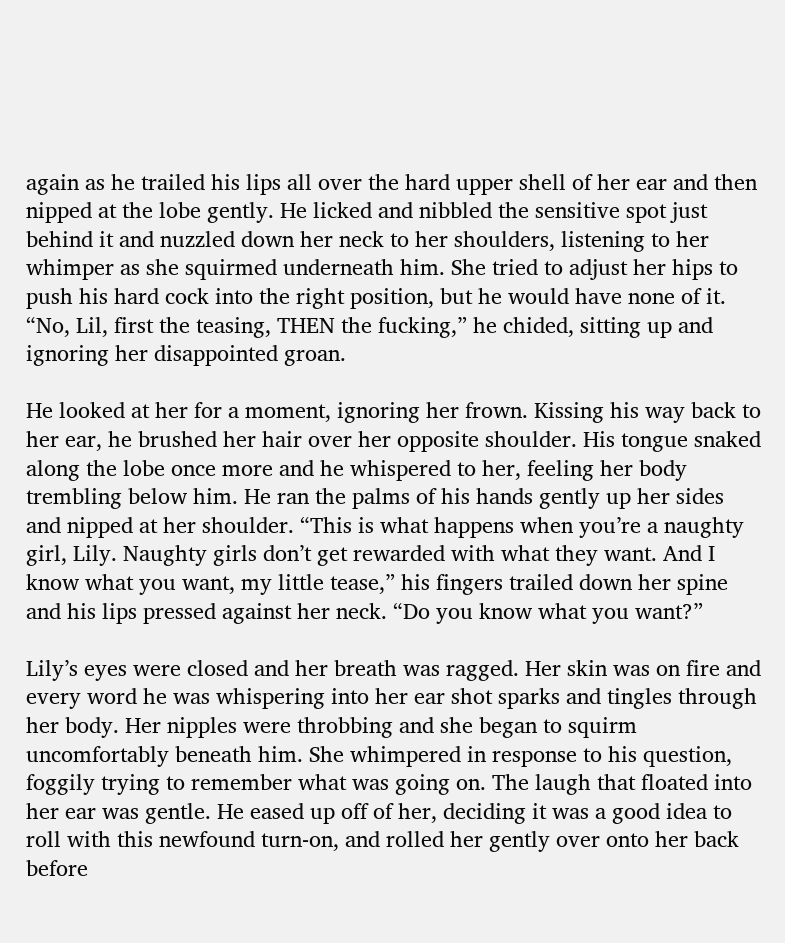again as he trailed his lips all over the hard upper shell of her ear and then nipped at the lobe gently. He licked and nibbled the sensitive spot just behind it and nuzzled down her neck to her shoulders, listening to her whimper as she squirmed underneath him. She tried to adjust her hips to push his hard cock into the right position, but he would have none of it. “No, Lil, first the teasing, THEN the fucking,” he chided, sitting up and ignoring her disappointed groan.

He looked at her for a moment, ignoring her frown. Kissing his way back to her ear, he brushed her hair over her opposite shoulder. His tongue snaked along the lobe once more and he whispered to her, feeling her body trembling below him. He ran the palms of his hands gently up her sides and nipped at her shoulder. “This is what happens when you’re a naughty girl, Lily. Naughty girls don’t get rewarded with what they want. And I know what you want, my little tease,” his fingers trailed down her spine and his lips pressed against her neck. “Do you know what you want?”

Lily’s eyes were closed and her breath was ragged. Her skin was on fire and every word he was whispering into her ear shot sparks and tingles through her body. Her nipples were throbbing and she began to squirm uncomfortably beneath him. She whimpered in response to his question, foggily trying to remember what was going on. The laugh that floated into her ear was gentle. He eased up off of her, deciding it was a good idea to roll with this newfound turn-on, and rolled her gently over onto her back before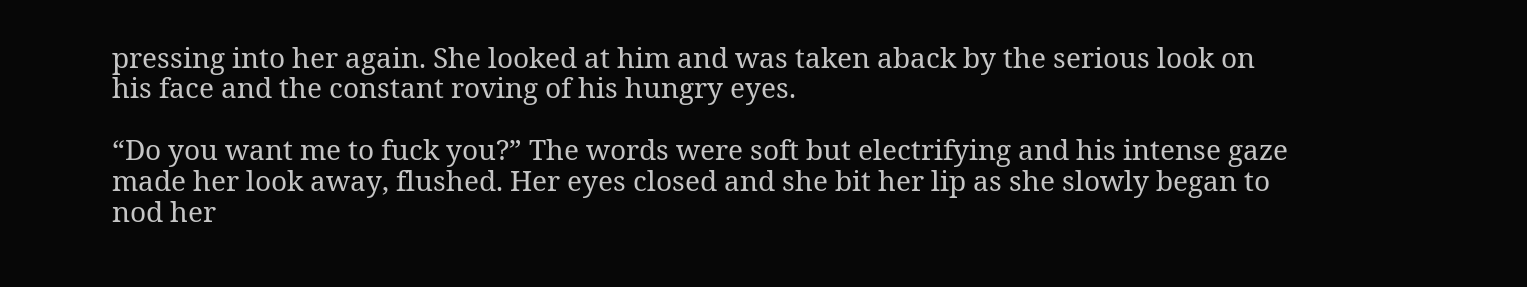pressing into her again. She looked at him and was taken aback by the serious look on his face and the constant roving of his hungry eyes.

“Do you want me to fuck you?” The words were soft but electrifying and his intense gaze made her look away, flushed. Her eyes closed and she bit her lip as she slowly began to nod her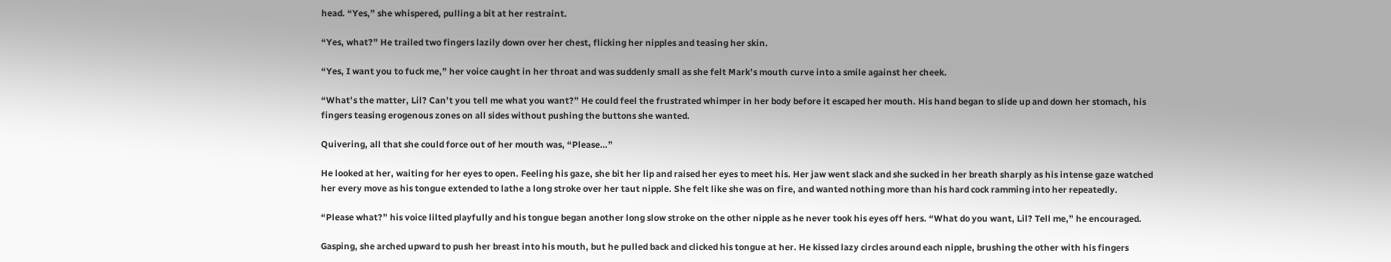head. “Yes,” she whispered, pulling a bit at her restraint.

“Yes, what?” He trailed two fingers lazily down over her chest, flicking her nipples and teasing her skin.

“Yes, I want you to fuck me,” her voice caught in her throat and was suddenly small as she felt Mark’s mouth curve into a smile against her cheek.

“What’s the matter, Lil? Can’t you tell me what you want?” He could feel the frustrated whimper in her body before it escaped her mouth. His hand began to slide up and down her stomach, his fingers teasing erogenous zones on all sides without pushing the buttons she wanted.

Quivering, all that she could force out of her mouth was, “Please…”

He looked at her, waiting for her eyes to open. Feeling his gaze, she bit her lip and raised her eyes to meet his. Her jaw went slack and she sucked in her breath sharply as his intense gaze watched her every move as his tongue extended to lathe a long stroke over her taut nipple. She felt like she was on fire, and wanted nothing more than his hard cock ramming into her repeatedly.

“Please what?” his voice lilted playfully and his tongue began another long slow stroke on the other nipple as he never took his eyes off hers. “What do you want, Lil? Tell me,” he encouraged.

Gasping, she arched upward to push her breast into his mouth, but he pulled back and clicked his tongue at her. He kissed lazy circles around each nipple, brushing the other with his fingers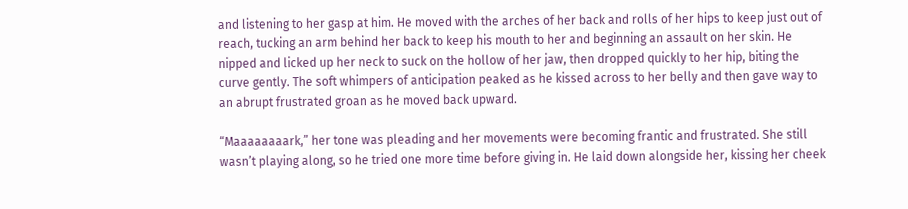and listening to her gasp at him. He moved with the arches of her back and rolls of her hips to keep just out of reach, tucking an arm behind her back to keep his mouth to her and beginning an assault on her skin. He nipped and licked up her neck to suck on the hollow of her jaw, then dropped quickly to her hip, biting the curve gently. The soft whimpers of anticipation peaked as he kissed across to her belly and then gave way to an abrupt frustrated groan as he moved back upward.

“Maaaaaaaark,” her tone was pleading and her movements were becoming frantic and frustrated. She still wasn’t playing along, so he tried one more time before giving in. He laid down alongside her, kissing her cheek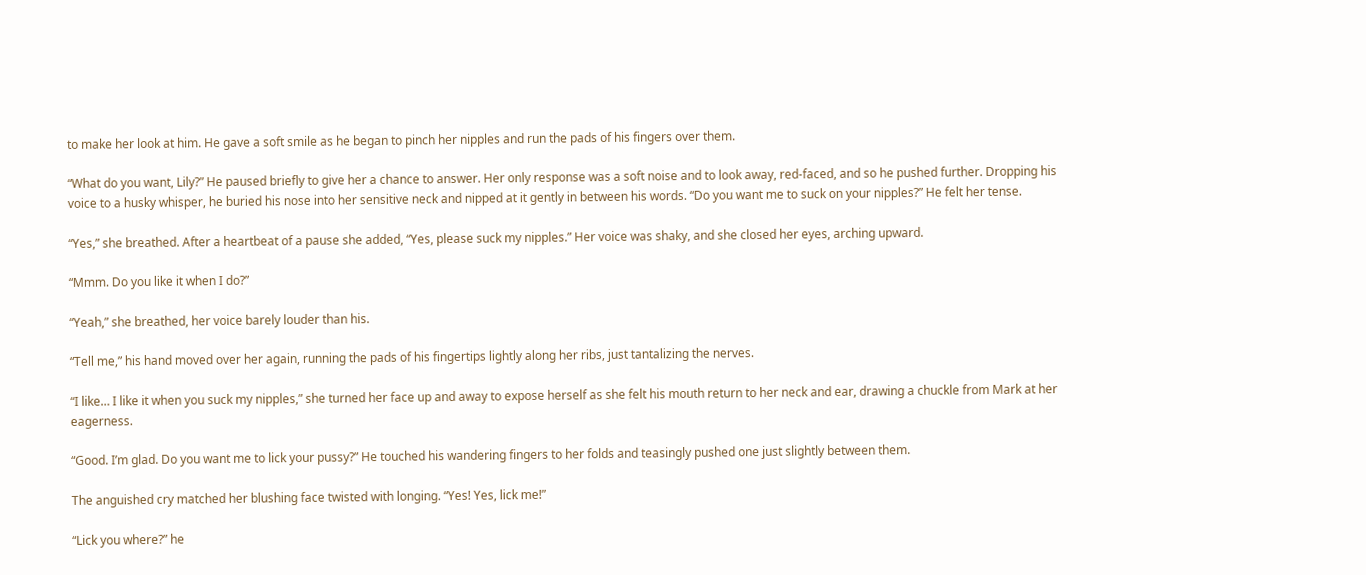to make her look at him. He gave a soft smile as he began to pinch her nipples and run the pads of his fingers over them.

“What do you want, Lily?” He paused briefly to give her a chance to answer. Her only response was a soft noise and to look away, red-faced, and so he pushed further. Dropping his voice to a husky whisper, he buried his nose into her sensitive neck and nipped at it gently in between his words. “Do you want me to suck on your nipples?” He felt her tense.

“Yes,” she breathed. After a heartbeat of a pause she added, “Yes, please suck my nipples.” Her voice was shaky, and she closed her eyes, arching upward.

“Mmm. Do you like it when I do?”

“Yeah,” she breathed, her voice barely louder than his.

“Tell me,” his hand moved over her again, running the pads of his fingertips lightly along her ribs, just tantalizing the nerves.

“I like… I like it when you suck my nipples,” she turned her face up and away to expose herself as she felt his mouth return to her neck and ear, drawing a chuckle from Mark at her eagerness.

“Good. I’m glad. Do you want me to lick your pussy?” He touched his wandering fingers to her folds and teasingly pushed one just slightly between them.

The anguished cry matched her blushing face twisted with longing. “Yes! Yes, lick me!”

“Lick you where?” he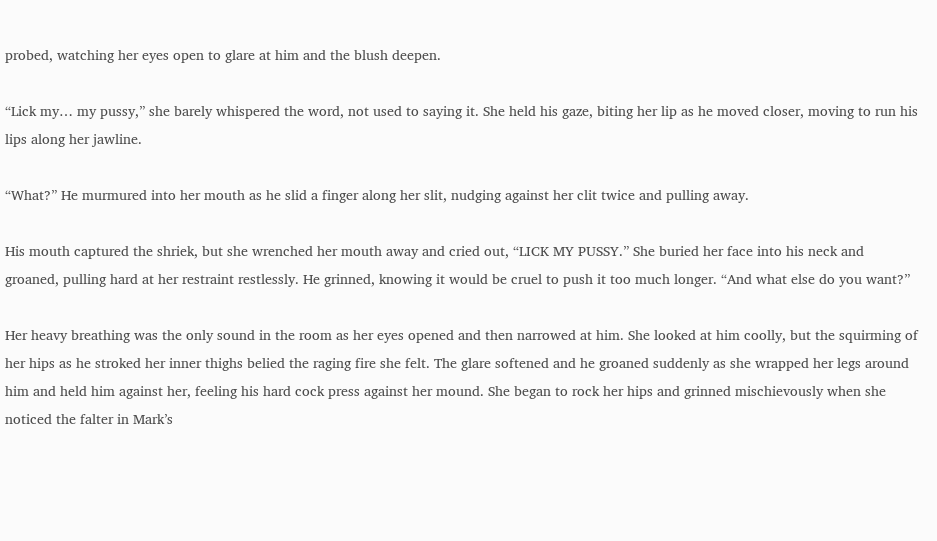probed, watching her eyes open to glare at him and the blush deepen.

“Lick my… my pussy,” she barely whispered the word, not used to saying it. She held his gaze, biting her lip as he moved closer, moving to run his lips along her jawline.

“What?” He murmured into her mouth as he slid a finger along her slit, nudging against her clit twice and pulling away.

His mouth captured the shriek, but she wrenched her mouth away and cried out, “LICK MY PUSSY.” She buried her face into his neck and groaned, pulling hard at her restraint restlessly. He grinned, knowing it would be cruel to push it too much longer. “And what else do you want?”

Her heavy breathing was the only sound in the room as her eyes opened and then narrowed at him. She looked at him coolly, but the squirming of her hips as he stroked her inner thighs belied the raging fire she felt. The glare softened and he groaned suddenly as she wrapped her legs around him and held him against her, feeling his hard cock press against her mound. She began to rock her hips and grinned mischievously when she noticed the falter in Mark’s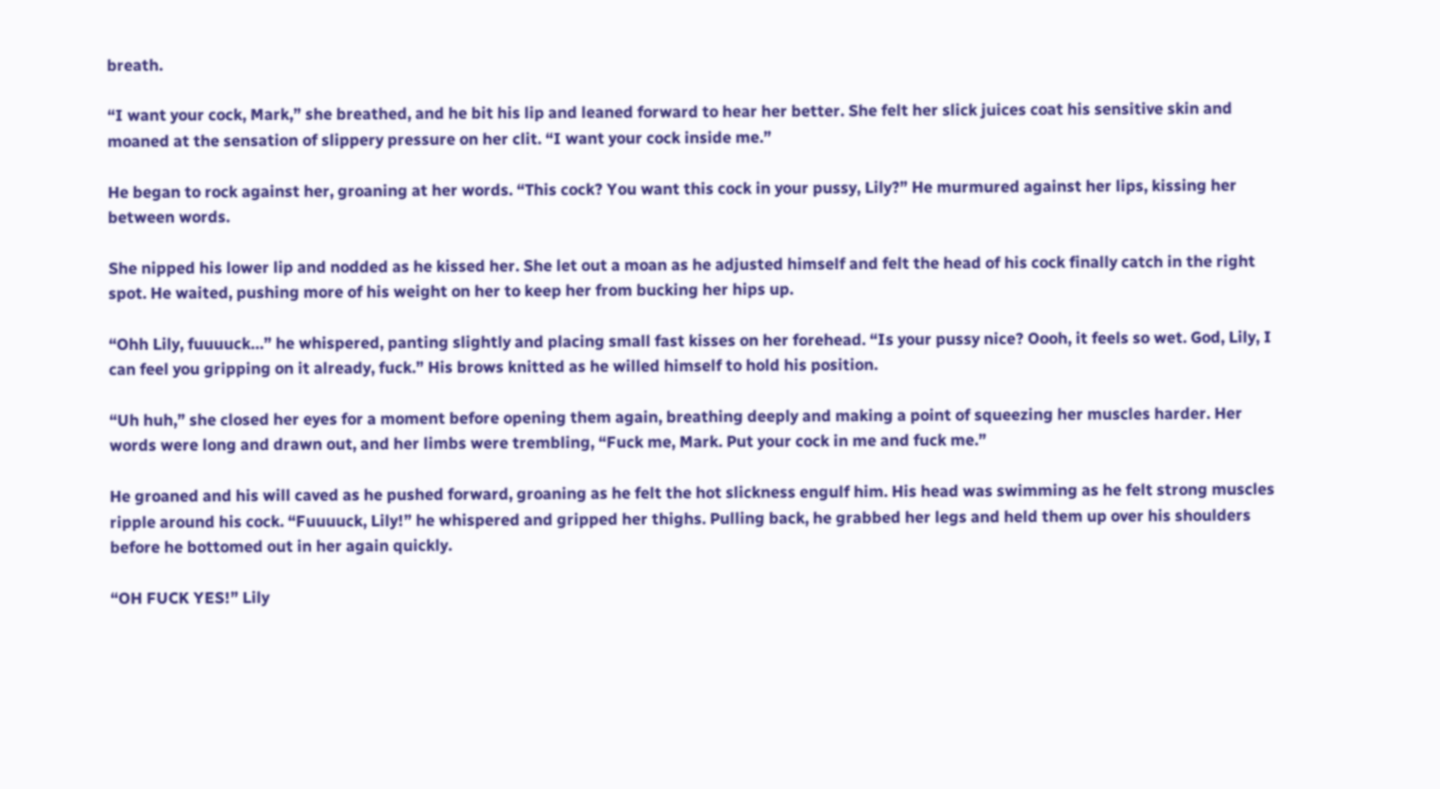breath.

“I want your cock, Mark,” she breathed, and he bit his lip and leaned forward to hear her better. She felt her slick juices coat his sensitive skin and moaned at the sensation of slippery pressure on her clit. “I want your cock inside me.”

He began to rock against her, groaning at her words. “This cock? You want this cock in your pussy, Lily?” He murmured against her lips, kissing her between words.

She nipped his lower lip and nodded as he kissed her. She let out a moan as he adjusted himself and felt the head of his cock finally catch in the right spot. He waited, pushing more of his weight on her to keep her from bucking her hips up.

“Ohh Lily, fuuuuck…” he whispered, panting slightly and placing small fast kisses on her forehead. “Is your pussy nice? Oooh, it feels so wet. God, Lily, I can feel you gripping on it already, fuck.” His brows knitted as he willed himself to hold his position.

“Uh huh,” she closed her eyes for a moment before opening them again, breathing deeply and making a point of squeezing her muscles harder. Her words were long and drawn out, and her limbs were trembling, “Fuck me, Mark. Put your cock in me and fuck me.”

He groaned and his will caved as he pushed forward, groaning as he felt the hot slickness engulf him. His head was swimming as he felt strong muscles ripple around his cock. “Fuuuuck, Lily!” he whispered and gripped her thighs. Pulling back, he grabbed her legs and held them up over his shoulders before he bottomed out in her again quickly.

“OH FUCK YES!” Lily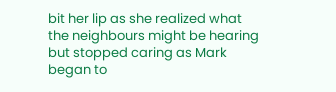bit her lip as she realized what the neighbours might be hearing but stopped caring as Mark began to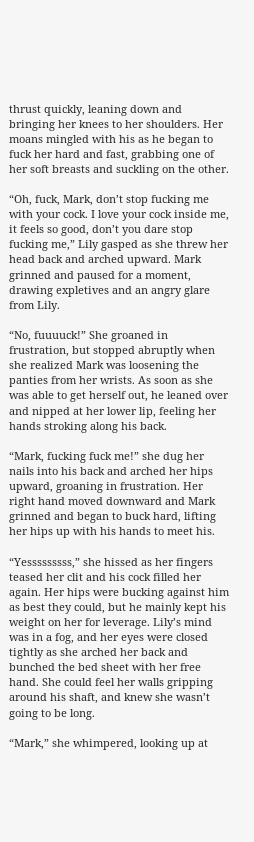thrust quickly, leaning down and bringing her knees to her shoulders. Her moans mingled with his as he began to fuck her hard and fast, grabbing one of her soft breasts and suckling on the other.

“Oh, fuck, Mark, don’t stop fucking me with your cock. I love your cock inside me, it feels so good, don’t you dare stop fucking me,” Lily gasped as she threw her head back and arched upward. Mark grinned and paused for a moment, drawing expletives and an angry glare from Lily.

“No, fuuuuck!” She groaned in frustration, but stopped abruptly when she realized Mark was loosening the panties from her wrists. As soon as she was able to get herself out, he leaned over and nipped at her lower lip, feeling her hands stroking along his back.

“Mark, fucking fuck me!” she dug her nails into his back and arched her hips upward, groaning in frustration. Her right hand moved downward and Mark grinned and began to buck hard, lifting her hips up with his hands to meet his.

“Yesssssssss,” she hissed as her fingers teased her clit and his cock filled her again. Her hips were bucking against him as best they could, but he mainly kept his weight on her for leverage. Lily’s mind was in a fog, and her eyes were closed tightly as she arched her back and bunched the bed sheet with her free hand. She could feel her walls gripping around his shaft, and knew she wasn’t going to be long.

“Mark,” she whimpered, looking up at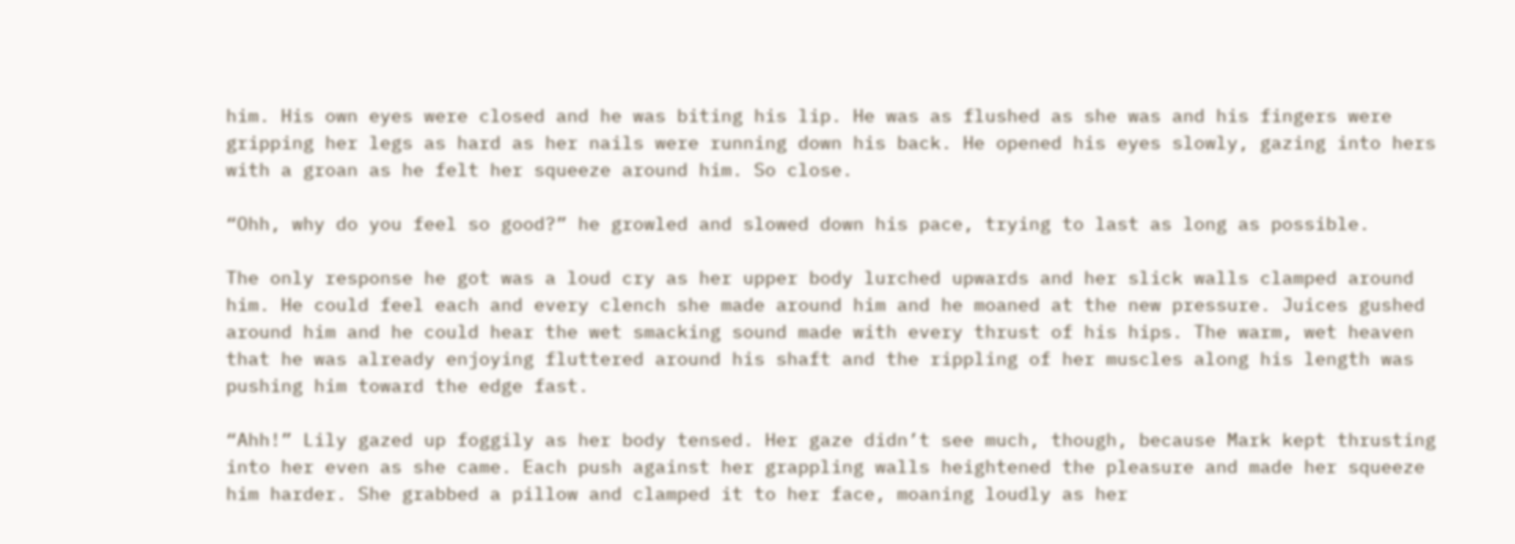him. His own eyes were closed and he was biting his lip. He was as flushed as she was and his fingers were gripping her legs as hard as her nails were running down his back. He opened his eyes slowly, gazing into hers with a groan as he felt her squeeze around him. So close.

“Ohh, why do you feel so good?” he growled and slowed down his pace, trying to last as long as possible.

The only response he got was a loud cry as her upper body lurched upwards and her slick walls clamped around him. He could feel each and every clench she made around him and he moaned at the new pressure. Juices gushed around him and he could hear the wet smacking sound made with every thrust of his hips. The warm, wet heaven that he was already enjoying fluttered around his shaft and the rippling of her muscles along his length was pushing him toward the edge fast.

“Ahh!” Lily gazed up foggily as her body tensed. Her gaze didn’t see much, though, because Mark kept thrusting into her even as she came. Each push against her grappling walls heightened the pleasure and made her squeeze him harder. She grabbed a pillow and clamped it to her face, moaning loudly as her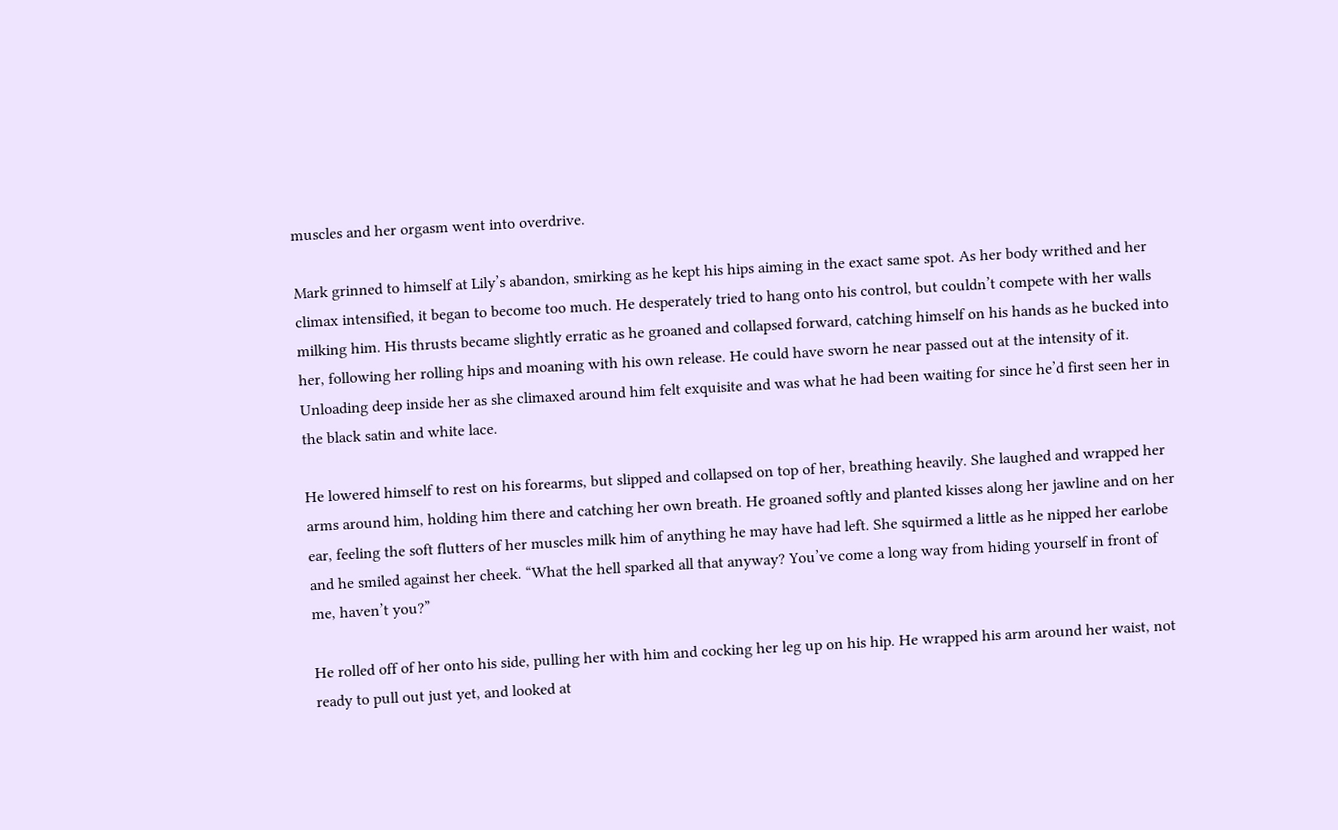muscles and her orgasm went into overdrive.

Mark grinned to himself at Lily’s abandon, smirking as he kept his hips aiming in the exact same spot. As her body writhed and her climax intensified, it began to become too much. He desperately tried to hang onto his control, but couldn’t compete with her walls milking him. His thrusts became slightly erratic as he groaned and collapsed forward, catching himself on his hands as he bucked into her, following her rolling hips and moaning with his own release. He could have sworn he near passed out at the intensity of it. Unloading deep inside her as she climaxed around him felt exquisite and was what he had been waiting for since he’d first seen her in the black satin and white lace.

He lowered himself to rest on his forearms, but slipped and collapsed on top of her, breathing heavily. She laughed and wrapped her arms around him, holding him there and catching her own breath. He groaned softly and planted kisses along her jawline and on her ear, feeling the soft flutters of her muscles milk him of anything he may have had left. She squirmed a little as he nipped her earlobe and he smiled against her cheek. “What the hell sparked all that anyway? You’ve come a long way from hiding yourself in front of me, haven’t you?”

He rolled off of her onto his side, pulling her with him and cocking her leg up on his hip. He wrapped his arm around her waist, not ready to pull out just yet, and looked at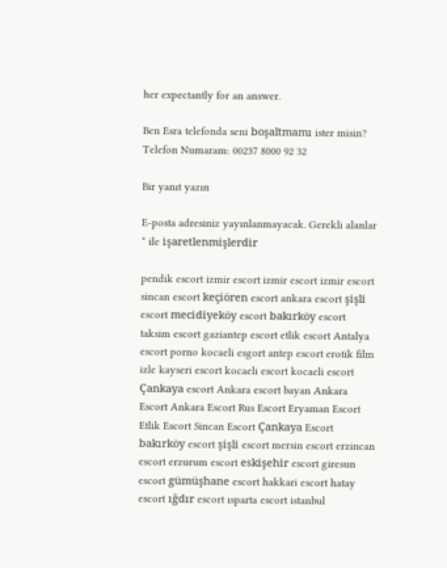her expectantly for an answer.

Ben Esra telefonda seni boşaltmamı ister misin?
Telefon Numaram: 00237 8000 92 32

Bir yanıt yazın

E-posta adresiniz yayınlanmayacak. Gerekli alanlar * ile işaretlenmişlerdir

pendik escort izmir escort izmir escort izmir escort sincan escort keçiören escort ankara escort şişli escort mecidiyeköy escort bakırköy escort taksim escort gaziantep escort etlik escort Antalya escort porno kocaeli esgort antep escort erotik film izle kayseri escort kocaeli escort kocaeli escort Çankaya escort Ankara escort bayan Ankara Escort Ankara Escort Rus Escort Eryaman Escort Etlik Escort Sincan Escort Çankaya Escort bakırköy escort şişli escort mersin escort erzincan escort erzurum escort eskişehir escort giresun escort gümüşhane escort hakkari escort hatay escort ığdır escort ısparta escort istanbul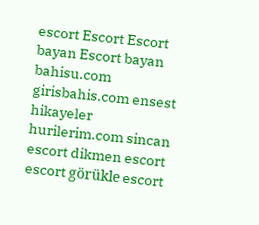escort Escort Escort bayan Escort bayan bahisu.com girisbahis.com ensest hikayeler hurilerim.com sincan escort dikmen escort escort görükle escort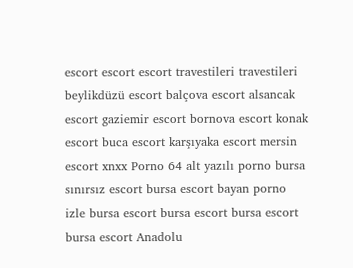escort escort escort travestileri travestileri beylikdüzü escort balçova escort alsancak escort gaziemir escort bornova escort konak escort buca escort karşıyaka escort mersin escort xnxx Porno 64 alt yazılı porno bursa sınırsız escort bursa escort bayan porno izle bursa escort bursa escort bursa escort bursa escort Anadolu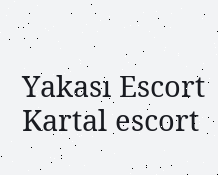Yakası Escort Kartal escort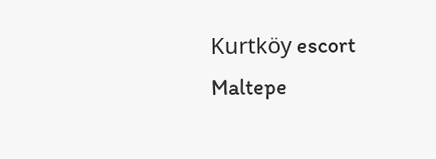Kurtköy escort Maltepe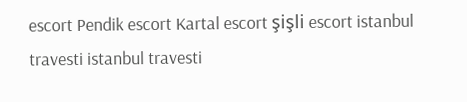escort Pendik escort Kartal escort şişli escort istanbul travesti istanbul travesti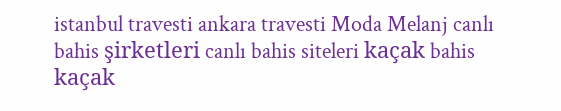istanbul travesti ankara travesti Moda Melanj canlı bahis şirketleri canlı bahis siteleri kaçak bahis kaçak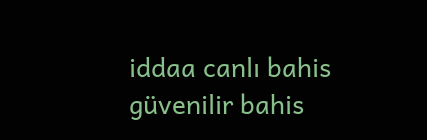iddaa canlı bahis güvenilir bahis